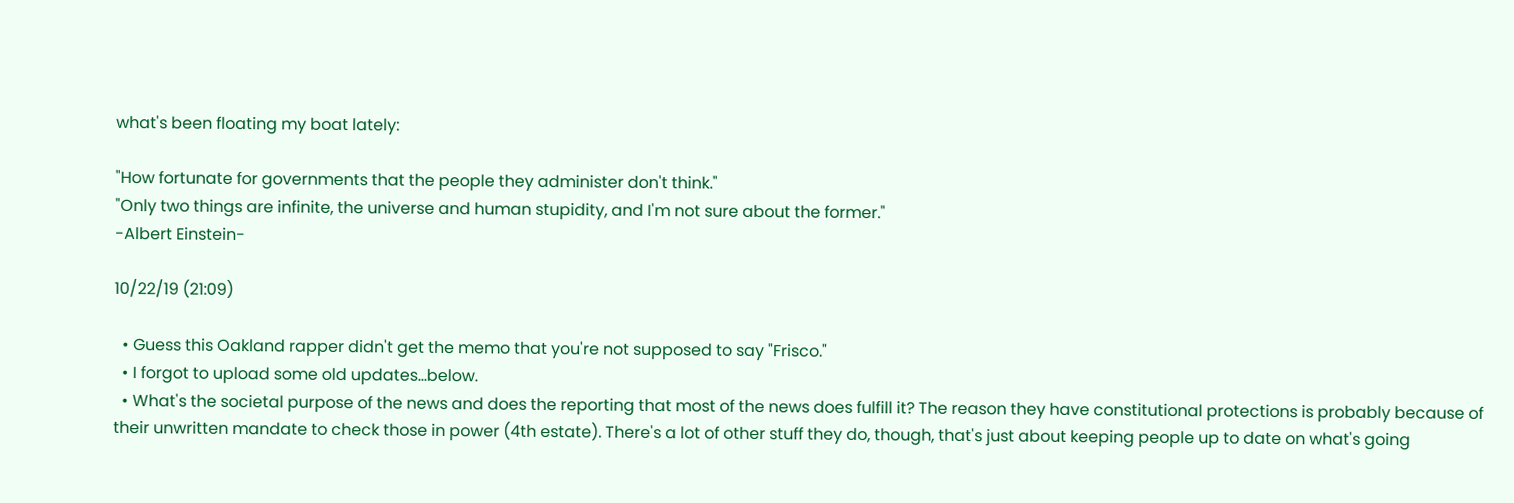what's been floating my boat lately:

"How fortunate for governments that the people they administer don't think."
"Only two things are infinite, the universe and human stupidity, and I'm not sure about the former."
-Albert Einstein-

10/22/19 (21:09)

  • Guess this Oakland rapper didn't get the memo that you're not supposed to say "Frisco."
  • I forgot to upload some old updates...below.
  • What's the societal purpose of the news and does the reporting that most of the news does fulfill it? The reason they have constitutional protections is probably because of their unwritten mandate to check those in power (4th estate). There's a lot of other stuff they do, though, that's just about keeping people up to date on what's going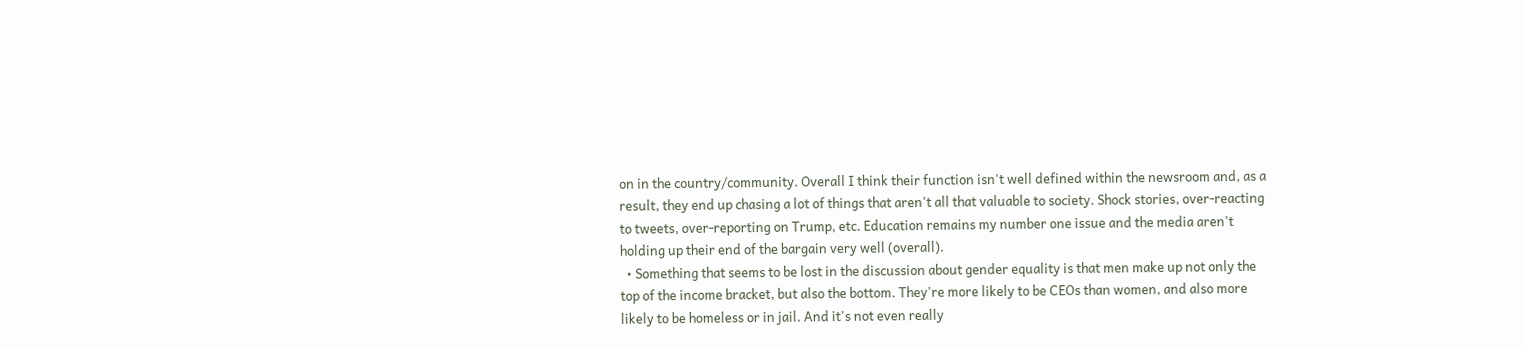on in the country/community. Overall I think their function isn't well defined within the newsroom and, as a result, they end up chasing a lot of things that aren't all that valuable to society. Shock stories, over-reacting to tweets, over-reporting on Trump, etc. Education remains my number one issue and the media aren't holding up their end of the bargain very well (overall).
  • Something that seems to be lost in the discussion about gender equality is that men make up not only the top of the income bracket, but also the bottom. They're more likely to be CEOs than women, and also more likely to be homeless or in jail. And it's not even really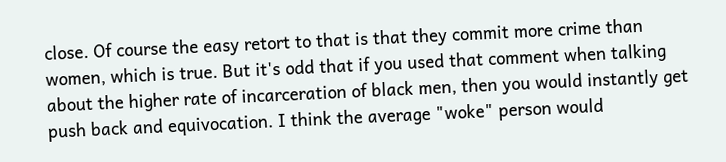close. Of course the easy retort to that is that they commit more crime than women, which is true. But it's odd that if you used that comment when talking about the higher rate of incarceration of black men, then you would instantly get push back and equivocation. I think the average "woke" person would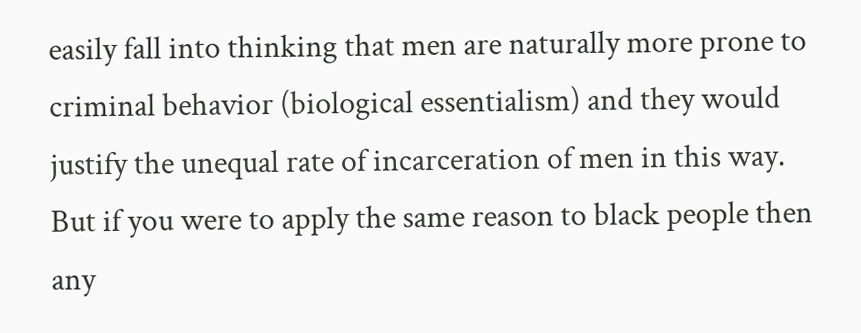easily fall into thinking that men are naturally more prone to criminal behavior (biological essentialism) and they would justify the unequal rate of incarceration of men in this way. But if you were to apply the same reason to black people then any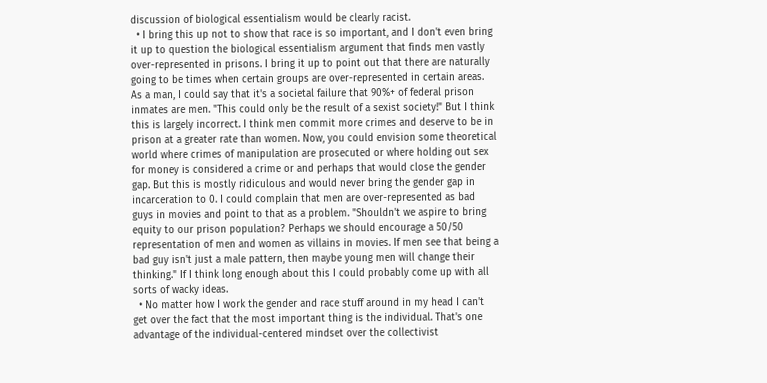discussion of biological essentialism would be clearly racist.
  • I bring this up not to show that race is so important, and I don't even bring it up to question the biological essentialism argument that finds men vastly over-represented in prisons. I bring it up to point out that there are naturally going to be times when certain groups are over-represented in certain areas. As a man, I could say that it's a societal failure that 90%+ of federal prison inmates are men. "This could only be the result of a sexist society!" But I think this is largely incorrect. I think men commit more crimes and deserve to be in prison at a greater rate than women. Now, you could envision some theoretical world where crimes of manipulation are prosecuted or where holding out sex for money is considered a crime or and perhaps that would close the gender gap. But this is mostly ridiculous and would never bring the gender gap in incarceration to 0. I could complain that men are over-represented as bad guys in movies and point to that as a problem. "Shouldn't we aspire to bring equity to our prison population? Perhaps we should encourage a 50/50 representation of men and women as villains in movies. If men see that being a bad guy isn't just a male pattern, then maybe young men will change their thinking." If I think long enough about this I could probably come up with all sorts of wacky ideas.
  • No matter how I work the gender and race stuff around in my head I can't get over the fact that the most important thing is the individual. That's one advantage of the individual-centered mindset over the collectivist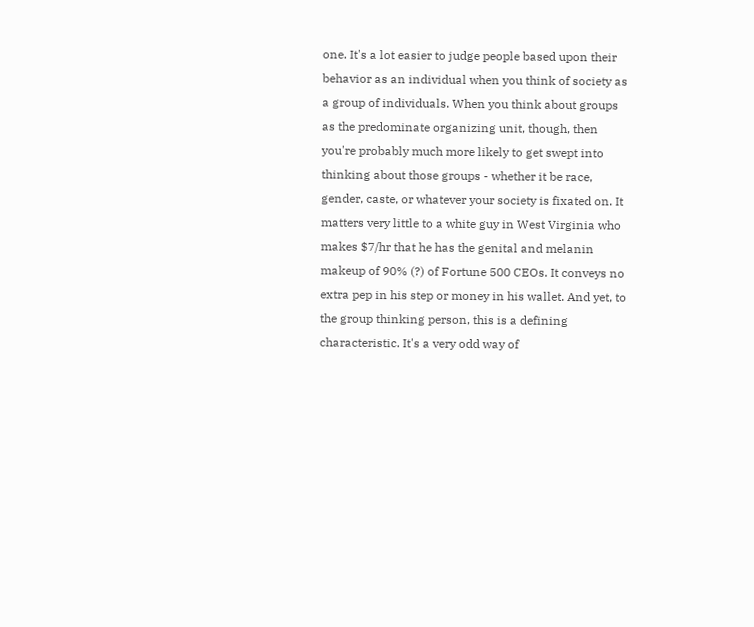one. It's a lot easier to judge people based upon their behavior as an individual when you think of society as a group of individuals. When you think about groups as the predominate organizing unit, though, then you're probably much more likely to get swept into thinking about those groups - whether it be race, gender, caste, or whatever your society is fixated on. It matters very little to a white guy in West Virginia who makes $7/hr that he has the genital and melanin makeup of 90% (?) of Fortune 500 CEOs. It conveys no extra pep in his step or money in his wallet. And yet, to the group thinking person, this is a defining characteristic. It's a very odd way of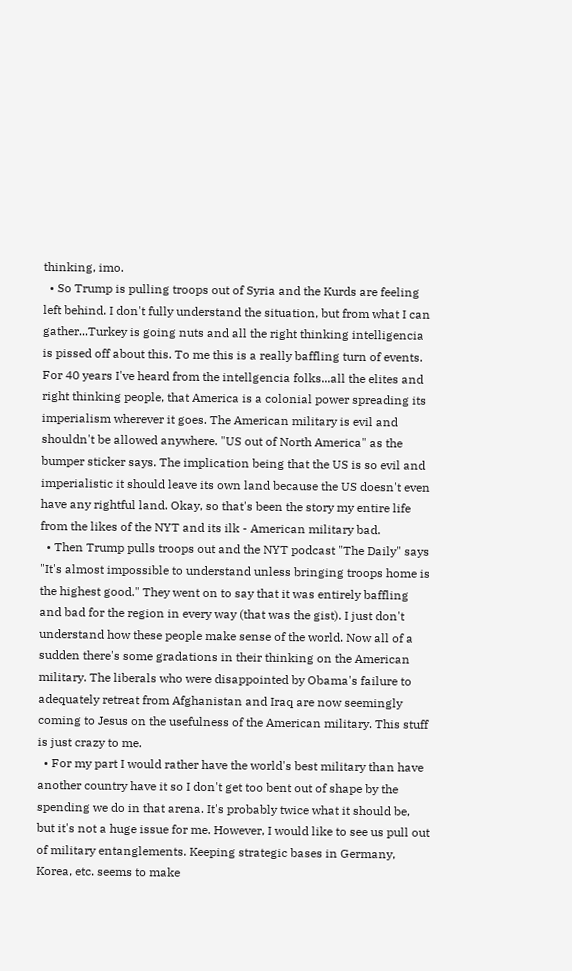thinking, imo.
  • So Trump is pulling troops out of Syria and the Kurds are feeling left behind. I don't fully understand the situation, but from what I can gather...Turkey is going nuts and all the right thinking intelligencia is pissed off about this. To me this is a really baffling turn of events. For 40 years I've heard from the intellgencia folks...all the elites and right thinking people, that America is a colonial power spreading its imperialism wherever it goes. The American military is evil and shouldn't be allowed anywhere. "US out of North America" as the bumper sticker says. The implication being that the US is so evil and imperialistic it should leave its own land because the US doesn't even have any rightful land. Okay, so that's been the story my entire life from the likes of the NYT and its ilk - American military bad.
  • Then Trump pulls troops out and the NYT podcast "The Daily" says "It's almost impossible to understand unless bringing troops home is the highest good." They went on to say that it was entirely baffling and bad for the region in every way (that was the gist). I just don't understand how these people make sense of the world. Now all of a sudden there's some gradations in their thinking on the American military. The liberals who were disappointed by Obama's failure to adequately retreat from Afghanistan and Iraq are now seemingly coming to Jesus on the usefulness of the American military. This stuff is just crazy to me.
  • For my part I would rather have the world's best military than have another country have it so I don't get too bent out of shape by the spending we do in that arena. It's probably twice what it should be, but it's not a huge issue for me. However, I would like to see us pull out of military entanglements. Keeping strategic bases in Germany, Korea, etc. seems to make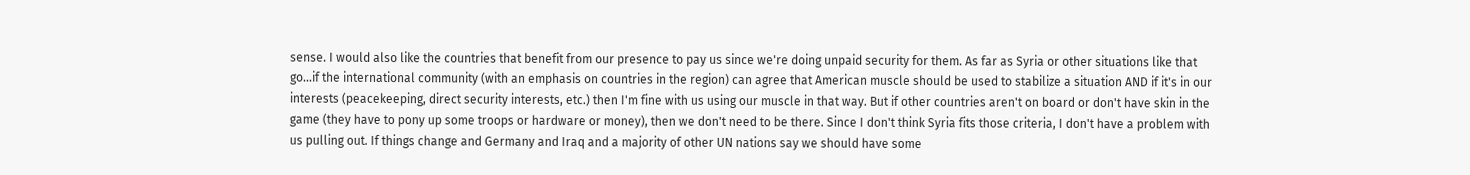sense. I would also like the countries that benefit from our presence to pay us since we're doing unpaid security for them. As far as Syria or other situations like that go...if the international community (with an emphasis on countries in the region) can agree that American muscle should be used to stabilize a situation AND if it's in our interests (peacekeeping, direct security interests, etc.) then I'm fine with us using our muscle in that way. But if other countries aren't on board or don't have skin in the game (they have to pony up some troops or hardware or money), then we don't need to be there. Since I don't think Syria fits those criteria, I don't have a problem with us pulling out. If things change and Germany and Iraq and a majority of other UN nations say we should have some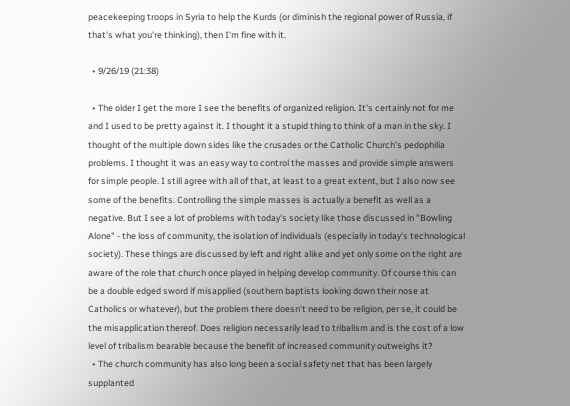peacekeeping troops in Syria to help the Kurds (or diminish the regional power of Russia, if that's what you're thinking), then I'm fine with it.

  • 9/26/19 (21:38)

  • The older I get the more I see the benefits of organized religion. It's certainly not for me and I used to be pretty against it. I thought it a stupid thing to think of a man in the sky. I thought of the multiple down sides like the crusades or the Catholic Church's pedophilia problems. I thought it was an easy way to control the masses and provide simple answers for simple people. I still agree with all of that, at least to a great extent, but I also now see some of the benefits. Controlling the simple masses is actually a benefit as well as a negative. But I see a lot of problems with today's society like those discussed in "Bowling Alone" - the loss of community, the isolation of individuals (especially in today's technological society). These things are discussed by left and right alike and yet only some on the right are aware of the role that church once played in helping develop community. Of course this can be a double edged sword if misapplied (southern baptists looking down their nose at Catholics or whatever), but the problem there doesn't need to be religion, per se, it could be the misapplication thereof. Does religion necessarily lead to tribalism and is the cost of a low level of tribalism bearable because the benefit of increased community outweighs it?
  • The church community has also long been a social safety net that has been largely supplanted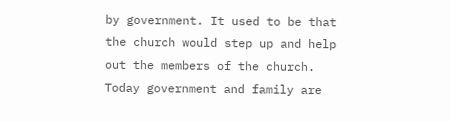by government. It used to be that the church would step up and help out the members of the church. Today government and family are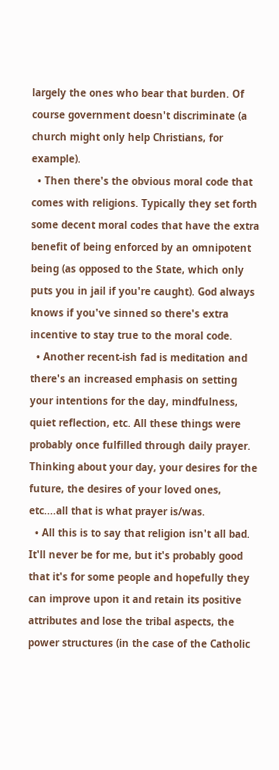largely the ones who bear that burden. Of course government doesn't discriminate (a church might only help Christians, for example).
  • Then there's the obvious moral code that comes with religions. Typically they set forth some decent moral codes that have the extra benefit of being enforced by an omnipotent being (as opposed to the State, which only puts you in jail if you're caught). God always knows if you've sinned so there's extra incentive to stay true to the moral code.
  • Another recent-ish fad is meditation and there's an increased emphasis on setting your intentions for the day, mindfulness, quiet reflection, etc. All these things were probably once fulfilled through daily prayer. Thinking about your day, your desires for the future, the desires of your loved ones, etc....all that is what prayer is/was.
  • All this is to say that religion isn't all bad. It'll never be for me, but it's probably good that it's for some people and hopefully they can improve upon it and retain its positive attributes and lose the tribal aspects, the power structures (in the case of the Catholic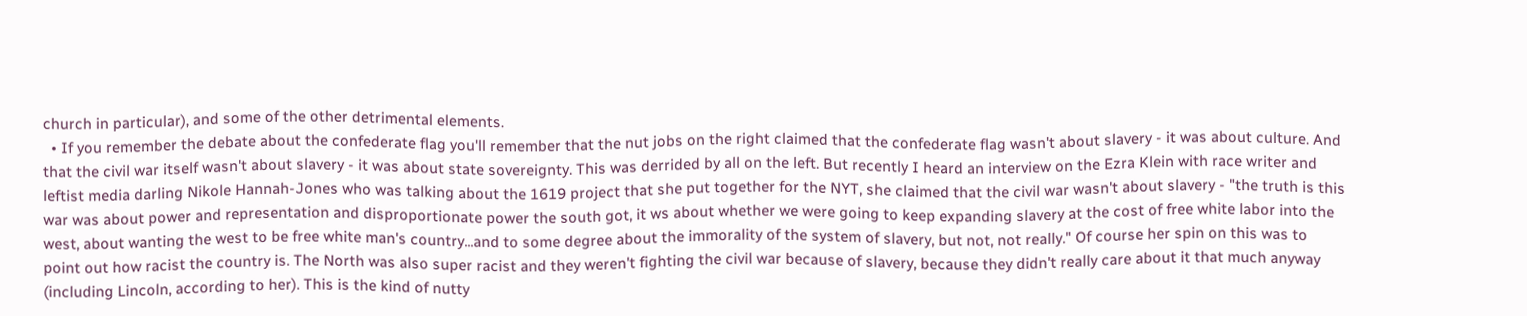church in particular), and some of the other detrimental elements.
  • If you remember the debate about the confederate flag you'll remember that the nut jobs on the right claimed that the confederate flag wasn't about slavery - it was about culture. And that the civil war itself wasn't about slavery - it was about state sovereignty. This was derrided by all on the left. But recently I heard an interview on the Ezra Klein with race writer and leftist media darling Nikole Hannah-Jones who was talking about the 1619 project that she put together for the NYT, she claimed that the civil war wasn't about slavery - "the truth is this war was about power and representation and disproportionate power the south got, it ws about whether we were going to keep expanding slavery at the cost of free white labor into the west, about wanting the west to be free white man's country...and to some degree about the immorality of the system of slavery, but not, not really." Of course her spin on this was to point out how racist the country is. The North was also super racist and they weren't fighting the civil war because of slavery, because they didn't really care about it that much anyway (including Lincoln, according to her). This is the kind of nutty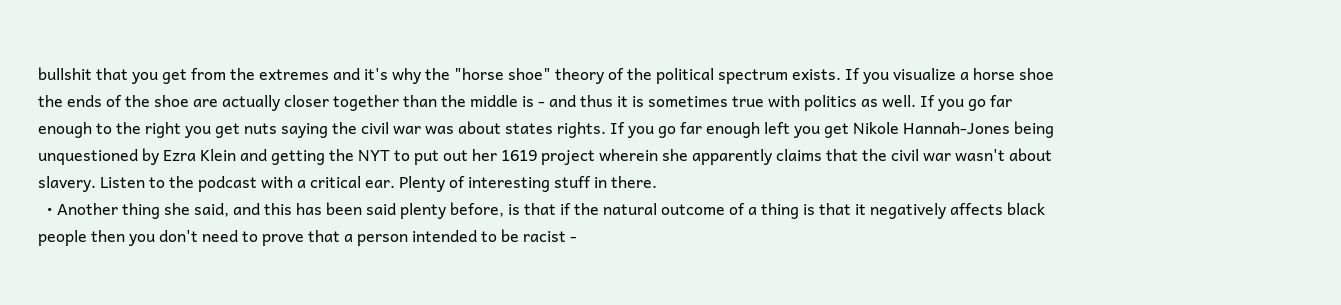bullshit that you get from the extremes and it's why the "horse shoe" theory of the political spectrum exists. If you visualize a horse shoe the ends of the shoe are actually closer together than the middle is - and thus it is sometimes true with politics as well. If you go far enough to the right you get nuts saying the civil war was about states rights. If you go far enough left you get Nikole Hannah-Jones being unquestioned by Ezra Klein and getting the NYT to put out her 1619 project wherein she apparently claims that the civil war wasn't about slavery. Listen to the podcast with a critical ear. Plenty of interesting stuff in there.
  • Another thing she said, and this has been said plenty before, is that if the natural outcome of a thing is that it negatively affects black people then you don't need to prove that a person intended to be racist -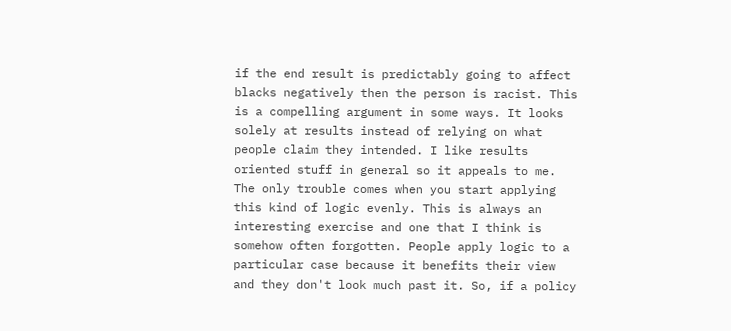if the end result is predictably going to affect blacks negatively then the person is racist. This is a compelling argument in some ways. It looks solely at results instead of relying on what people claim they intended. I like results oriented stuff in general so it appeals to me. The only trouble comes when you start applying this kind of logic evenly. This is always an interesting exercise and one that I think is somehow often forgotten. People apply logic to a particular case because it benefits their view and they don't look much past it. So, if a policy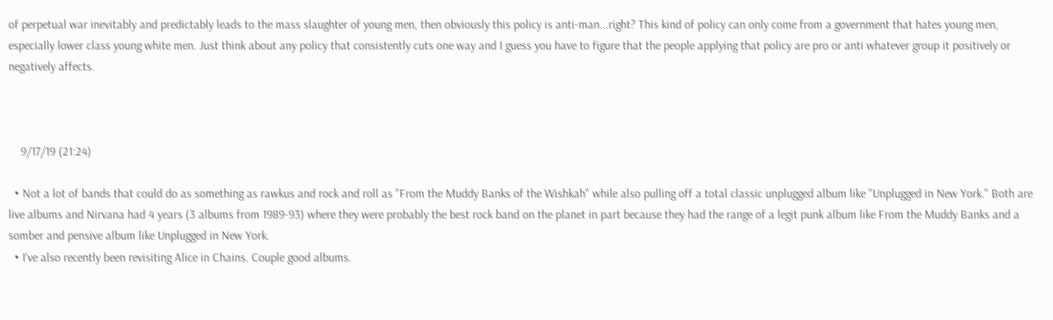of perpetual war inevitably and predictably leads to the mass slaughter of young men, then obviously this policy is anti-man...right? This kind of policy can only come from a government that hates young men, especially lower class young white men. Just think about any policy that consistently cuts one way and I guess you have to figure that the people applying that policy are pro or anti whatever group it positively or negatively affects.



    9/17/19 (21:24)

  • Not a lot of bands that could do as something as rawkus and rock and roll as "From the Muddy Banks of the Wishkah" while also pulling off a total classic unplugged album like "Unplugged in New York." Both are live albums and Nirvana had 4 years (3 albums from 1989-93) where they were probably the best rock band on the planet in part because they had the range of a legit punk album like From the Muddy Banks and a somber and pensive album like Unplugged in New York.
  • I've also recently been revisiting Alice in Chains. Couple good albums.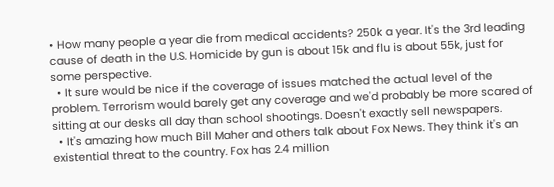• How many people a year die from medical accidents? 250k a year. It's the 3rd leading cause of death in the U.S. Homicide by gun is about 15k and flu is about 55k, just for some perspective.
  • It sure would be nice if the coverage of issues matched the actual level of the problem. Terrorism would barely get any coverage and we'd probably be more scared of sitting at our desks all day than school shootings. Doesn't exactly sell newspapers.
  • It's amazing how much Bill Maher and others talk about Fox News. They think it's an existential threat to the country. Fox has 2.4 million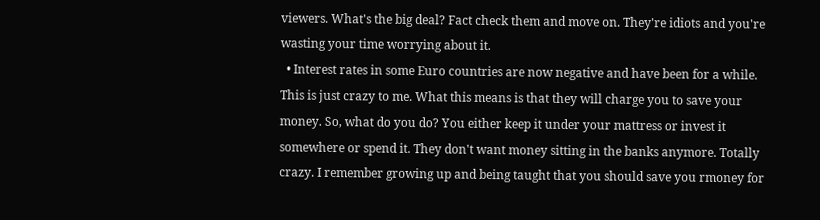viewers. What's the big deal? Fact check them and move on. They're idiots and you're wasting your time worrying about it.
  • Interest rates in some Euro countries are now negative and have been for a while. This is just crazy to me. What this means is that they will charge you to save your money. So, what do you do? You either keep it under your mattress or invest it somewhere or spend it. They don't want money sitting in the banks anymore. Totally crazy. I remember growing up and being taught that you should save you rmoney for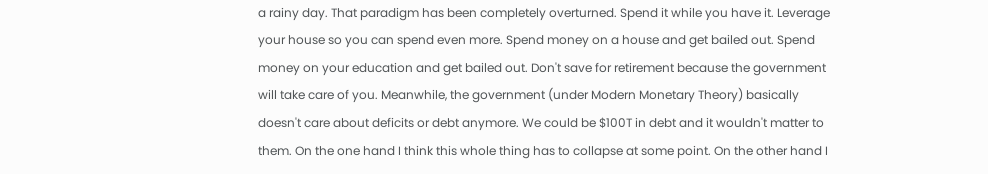a rainy day. That paradigm has been completely overturned. Spend it while you have it. Leverage your house so you can spend even more. Spend money on a house and get bailed out. Spend money on your education and get bailed out. Don't save for retirement because the government will take care of you. Meanwhile, the government (under Modern Monetary Theory) basically doesn't care about deficits or debt anymore. We could be $100T in debt and it wouldn't matter to them. On the one hand I think this whole thing has to collapse at some point. On the other hand I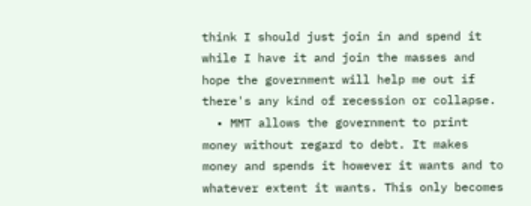think I should just join in and spend it while I have it and join the masses and hope the government will help me out if there's any kind of recession or collapse.
  • MMT allows the government to print money without regard to debt. It makes money and spends it however it wants and to whatever extent it wants. This only becomes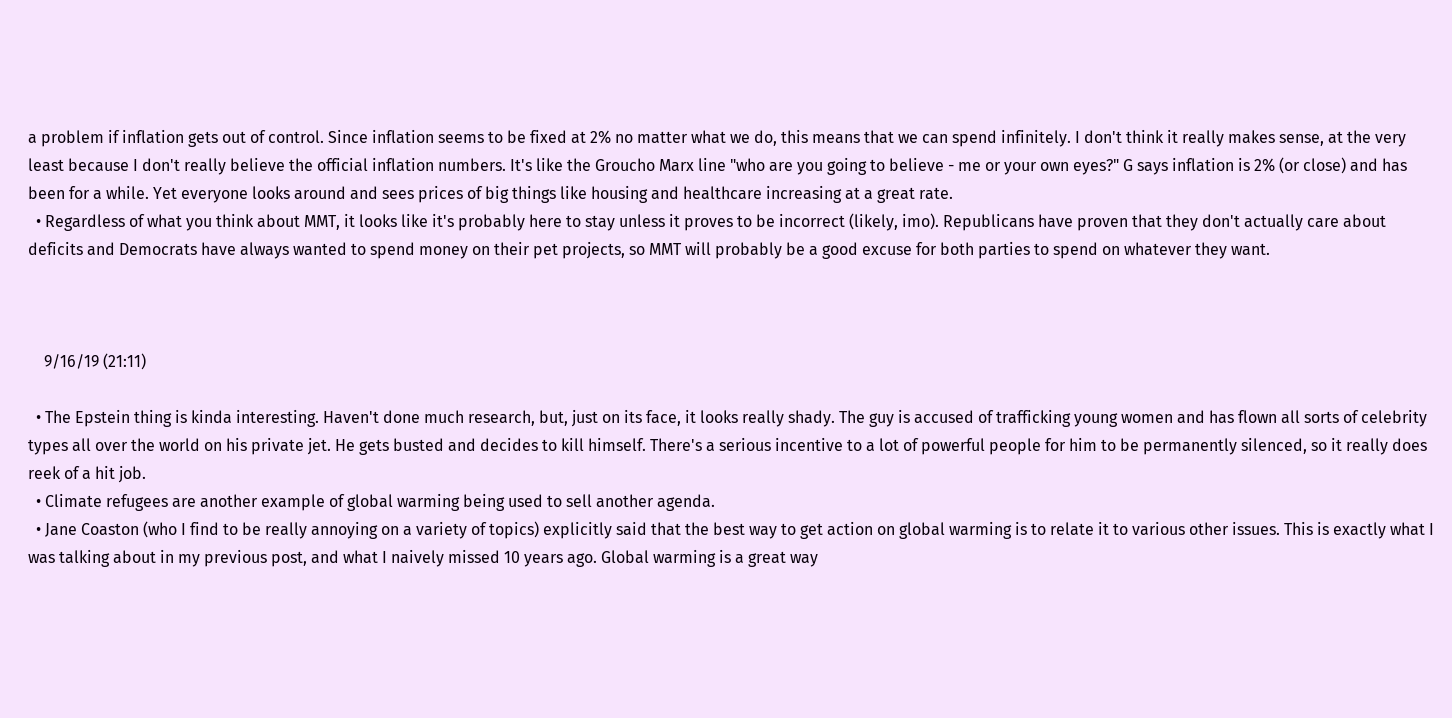a problem if inflation gets out of control. Since inflation seems to be fixed at 2% no matter what we do, this means that we can spend infinitely. I don't think it really makes sense, at the very least because I don't really believe the official inflation numbers. It's like the Groucho Marx line "who are you going to believe - me or your own eyes?" G says inflation is 2% (or close) and has been for a while. Yet everyone looks around and sees prices of big things like housing and healthcare increasing at a great rate.
  • Regardless of what you think about MMT, it looks like it's probably here to stay unless it proves to be incorrect (likely, imo). Republicans have proven that they don't actually care about deficits and Democrats have always wanted to spend money on their pet projects, so MMT will probably be a good excuse for both parties to spend on whatever they want.



    9/16/19 (21:11)

  • The Epstein thing is kinda interesting. Haven't done much research, but, just on its face, it looks really shady. The guy is accused of trafficking young women and has flown all sorts of celebrity types all over the world on his private jet. He gets busted and decides to kill himself. There's a serious incentive to a lot of powerful people for him to be permanently silenced, so it really does reek of a hit job.
  • Climate refugees are another example of global warming being used to sell another agenda.
  • Jane Coaston (who I find to be really annoying on a variety of topics) explicitly said that the best way to get action on global warming is to relate it to various other issues. This is exactly what I was talking about in my previous post, and what I naively missed 10 years ago. Global warming is a great way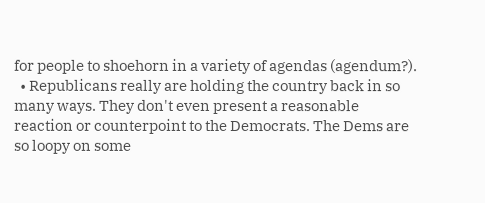for people to shoehorn in a variety of agendas (agendum?).
  • Republicans really are holding the country back in so many ways. They don't even present a reasonable reaction or counterpoint to the Democrats. The Dems are so loopy on some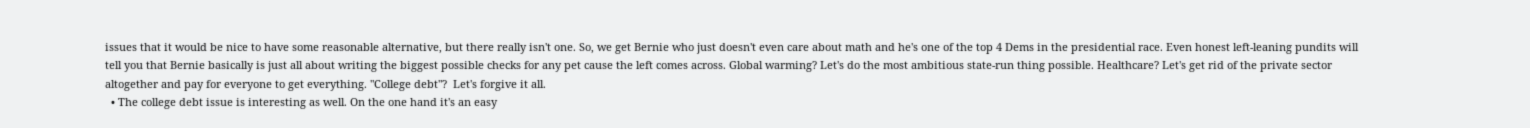issues that it would be nice to have some reasonable alternative, but there really isn't one. So, we get Bernie who just doesn't even care about math and he's one of the top 4 Dems in the presidential race. Even honest left-leaning pundits will tell you that Bernie basically is just all about writing the biggest possible checks for any pet cause the left comes across. Global warming? Let's do the most ambitious state-run thing possible. Healthcare? Let's get rid of the private sector altogether and pay for everyone to get everything. "College debt"?  Let's forgive it all.
  • The college debt issue is interesting as well. On the one hand it's an easy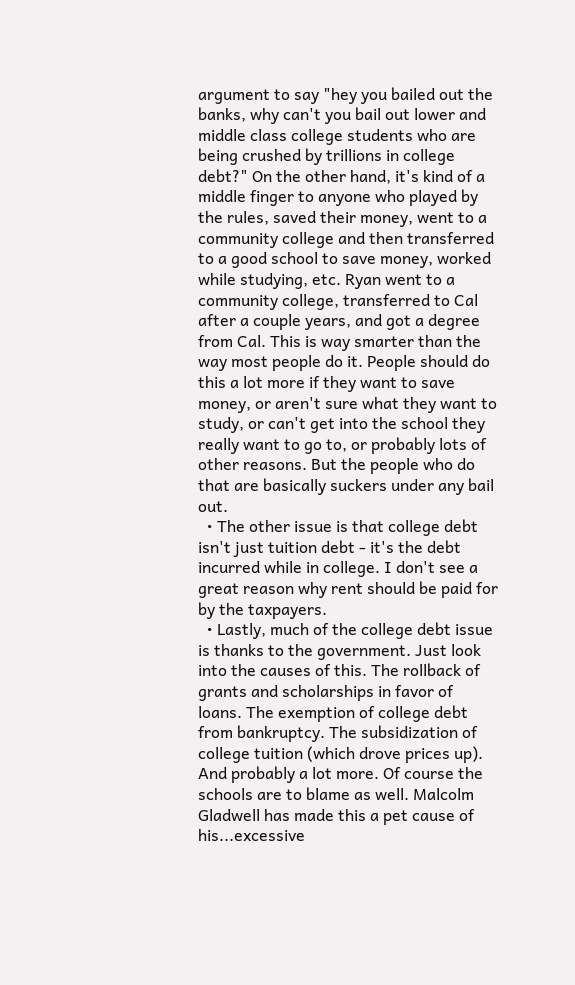argument to say "hey you bailed out the banks, why can't you bail out lower and middle class college students who are being crushed by trillions in college debt?" On the other hand, it's kind of a middle finger to anyone who played by the rules, saved their money, went to a community college and then transferred to a good school to save money, worked while studying, etc. Ryan went to a community college, transferred to Cal after a couple years, and got a degree from Cal. This is way smarter than the way most people do it. People should do this a lot more if they want to save money, or aren't sure what they want to study, or can't get into the school they really want to go to, or probably lots of other reasons. But the people who do that are basically suckers under any bail out.
  • The other issue is that college debt isn't just tuition debt - it's the debt incurred while in college. I don't see a great reason why rent should be paid for by the taxpayers.
  • Lastly, much of the college debt issue is thanks to the government. Just look into the causes of this. The rollback of grants and scholarships in favor of loans. The exemption of college debt from bankruptcy. The subsidization of college tuition (which drove prices up). And probably a lot more. Of course the schools are to blame as well. Malcolm Gladwell has made this a pet cause of his...excessive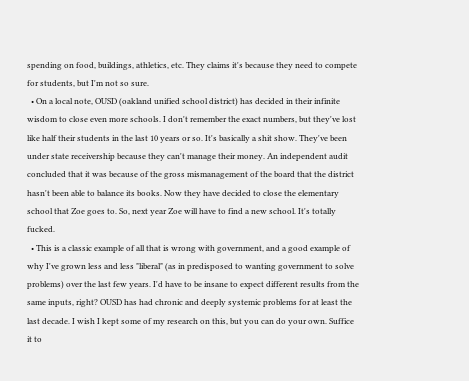spending on food, buildings, athletics, etc. They claims it's because they need to compete for students, but I'm not so sure.
  • On a local note, OUSD (oakland unified school district) has decided in their infinite wisdom to close even more schools. I don't remember the exact numbers, but they've lost like half their students in the last 10 years or so. It's basically a shit show. They've been under state receivership because they can't manage their money. An independent audit concluded that it was because of the gross mismanagement of the board that the district hasn't been able to balance its books. Now they have decided to close the elementary school that Zoe goes to. So, next year Zoe will have to find a new school. It's totally fucked.
  • This is a classic example of all that is wrong with government, and a good example of why I've grown less and less "liberal" (as in predisposed to wanting government to solve problems) over the last few years. I'd have to be insane to expect different results from the same inputs, right? OUSD has had chronic and deeply systemic problems for at least the last decade. I wish I kept some of my research on this, but you can do your own. Suffice it to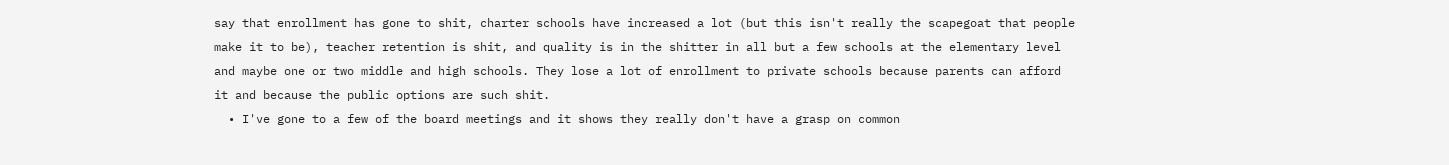say that enrollment has gone to shit, charter schools have increased a lot (but this isn't really the scapegoat that people make it to be), teacher retention is shit, and quality is in the shitter in all but a few schools at the elementary level and maybe one or two middle and high schools. They lose a lot of enrollment to private schools because parents can afford it and because the public options are such shit.
  • I've gone to a few of the board meetings and it shows they really don't have a grasp on common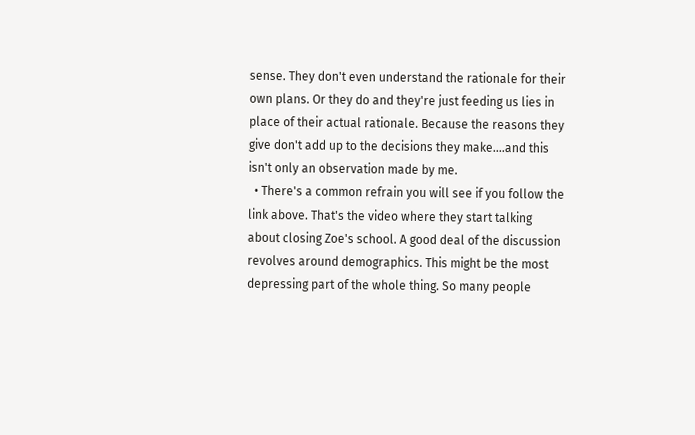sense. They don't even understand the rationale for their own plans. Or they do and they're just feeding us lies in place of their actual rationale. Because the reasons they give don't add up to the decisions they make....and this isn't only an observation made by me.
  • There's a common refrain you will see if you follow the link above. That's the video where they start talking about closing Zoe's school. A good deal of the discussion revolves around demographics. This might be the most depressing part of the whole thing. So many people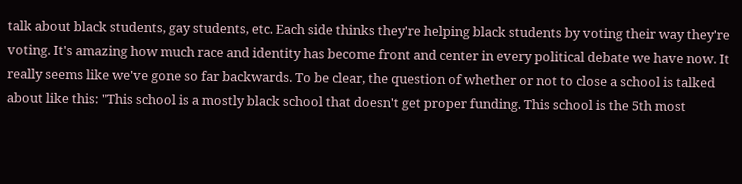talk about black students, gay students, etc. Each side thinks they're helping black students by voting their way they're voting. It's amazing how much race and identity has become front and center in every political debate we have now. It really seems like we've gone so far backwards. To be clear, the question of whether or not to close a school is talked about like this: "This school is a mostly black school that doesn't get proper funding. This school is the 5th most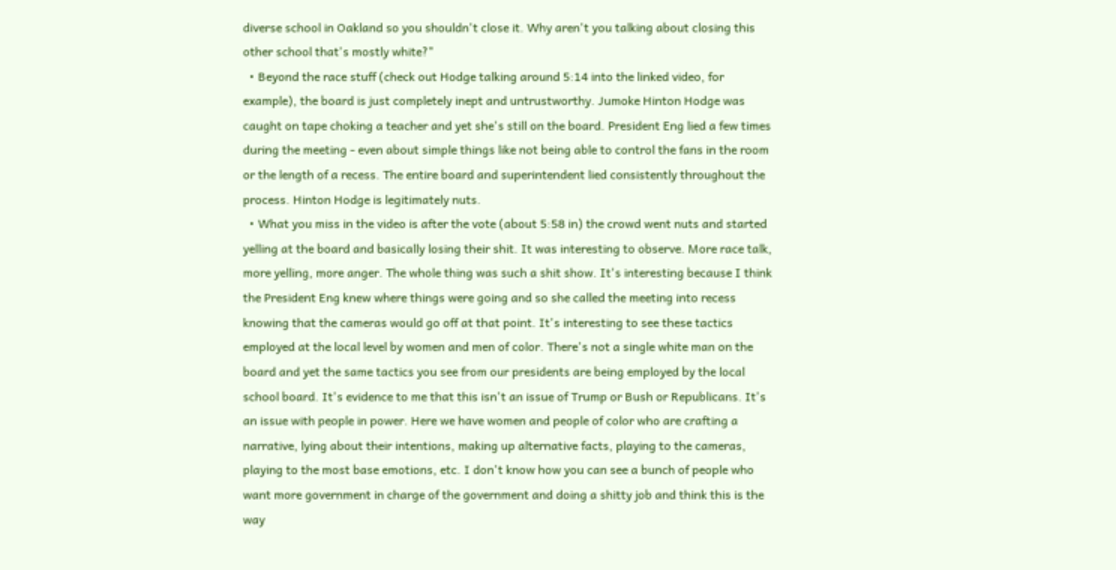diverse school in Oakland so you shouldn't close it. Why aren't you talking about closing this other school that's mostly white?"
  • Beyond the race stuff (check out Hodge talking around 5:14 into the linked video, for example), the board is just completely inept and untrustworthy. Jumoke Hinton Hodge was caught on tape choking a teacher and yet she's still on the board. President Eng lied a few times during the meeting - even about simple things like not being able to control the fans in the room or the length of a recess. The entire board and superintendent lied consistently throughout the process. Hinton Hodge is legitimately nuts.
  • What you miss in the video is after the vote (about 5:58 in) the crowd went nuts and started yelling at the board and basically losing their shit. It was interesting to observe. More race talk, more yelling, more anger. The whole thing was such a shit show. It's interesting because I think the President Eng knew where things were going and so she called the meeting into recess knowing that the cameras would go off at that point. It's interesting to see these tactics employed at the local level by women and men of color. There's not a single white man on the board and yet the same tactics you see from our presidents are being employed by the local school board. It's evidence to me that this isn't an issue of Trump or Bush or Republicans. It's an issue with people in power. Here we have women and people of color who are crafting a narrative, lying about their intentions, making up alternative facts, playing to the cameras, playing to the most base emotions, etc. I don't know how you can see a bunch of people who want more government in charge of the government and doing a shitty job and think this is the way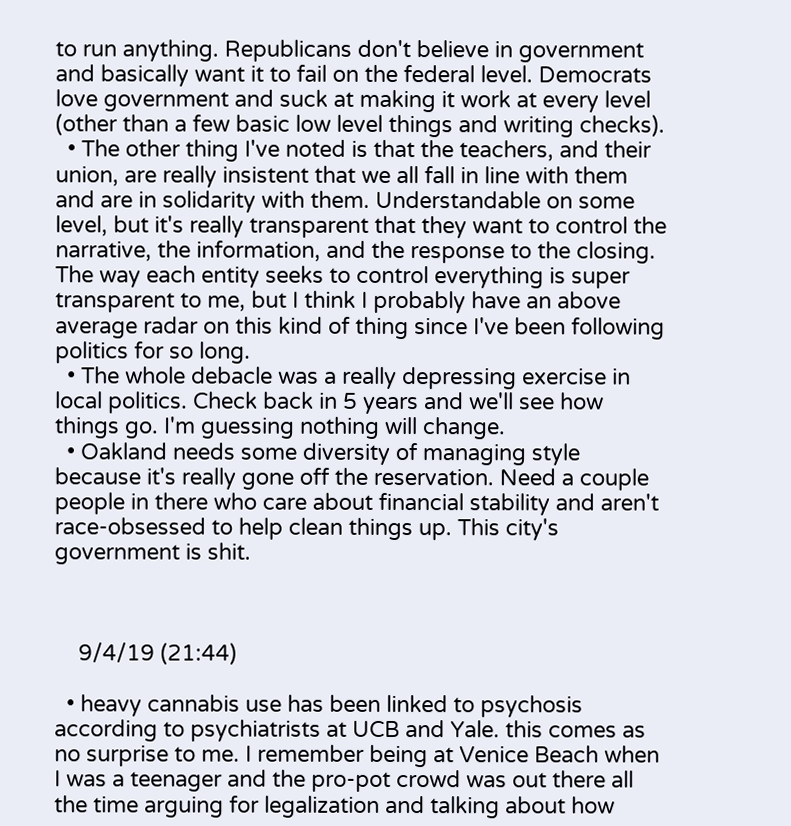to run anything. Republicans don't believe in government and basically want it to fail on the federal level. Democrats love government and suck at making it work at every level (other than a few basic low level things and writing checks).
  • The other thing I've noted is that the teachers, and their union, are really insistent that we all fall in line with them and are in solidarity with them. Understandable on some level, but it's really transparent that they want to control the narrative, the information, and the response to the closing. The way each entity seeks to control everything is super transparent to me, but I think I probably have an above average radar on this kind of thing since I've been following politics for so long.
  • The whole debacle was a really depressing exercise in local politics. Check back in 5 years and we'll see how things go. I'm guessing nothing will change.
  • Oakland needs some diversity of managing style because it's really gone off the reservation. Need a couple people in there who care about financial stability and aren't race-obsessed to help clean things up. This city's government is shit.



    9/4/19 (21:44)

  • heavy cannabis use has been linked to psychosis according to psychiatrists at UCB and Yale. this comes as no surprise to me. I remember being at Venice Beach when I was a teenager and the pro-pot crowd was out there all the time arguing for legalization and talking about how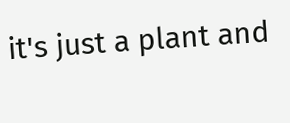it's just a plant and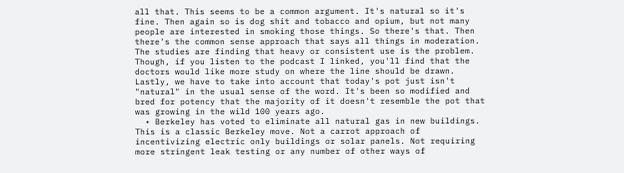all that. This seems to be a common argument. It's natural so it's fine. Then again so is dog shit and tobacco and opium, but not many people are interested in smoking those things. So there's that. Then there's the common sense approach that says all things in moderation. The studies are finding that heavy or consistent use is the problem. Though, if you listen to the podcast I linked, you'll find that the doctors would like more study on where the line should be drawn. Lastly, we have to take into account that today's pot just isn't "natural" in the usual sense of the word. It's been so modified and bred for potency that the majority of it doesn't resemble the pot that was growing in the wild 100 years ago.
  • Berkeley has voted to eliminate all natural gas in new buildings. This is a classic Berkeley move. Not a carrot approach of incentivizing electric only buildings or solar panels. Not requiring more stringent leak testing or any number of other ways of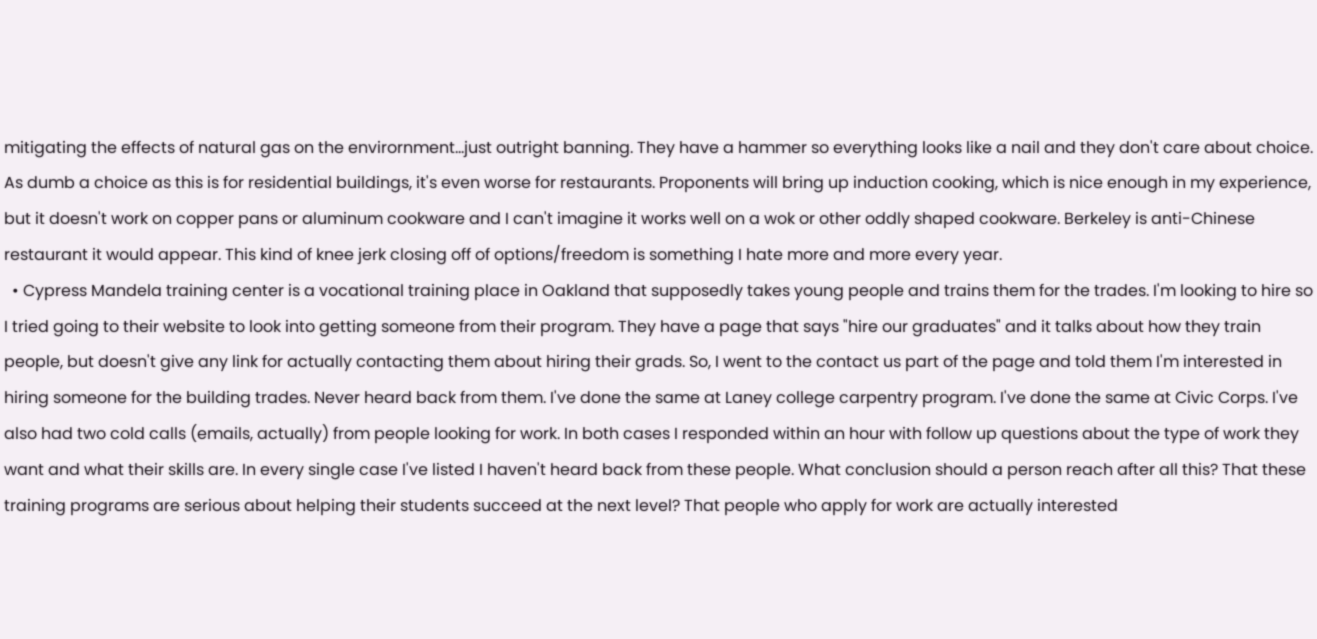mitigating the effects of natural gas on the envirornment...just outright banning. They have a hammer so everything looks like a nail and they don't care about choice. As dumb a choice as this is for residential buildings, it's even worse for restaurants. Proponents will bring up induction cooking, which is nice enough in my experience, but it doesn't work on copper pans or aluminum cookware and I can't imagine it works well on a wok or other oddly shaped cookware. Berkeley is anti-Chinese restaurant it would appear. This kind of knee jerk closing off of options/freedom is something I hate more and more every year.
  • Cypress Mandela training center is a vocational training place in Oakland that supposedly takes young people and trains them for the trades. I'm looking to hire so I tried going to their website to look into getting someone from their program. They have a page that says "hire our graduates" and it talks about how they train people, but doesn't give any link for actually contacting them about hiring their grads. So, I went to the contact us part of the page and told them I'm interested in hiring someone for the building trades. Never heard back from them. I've done the same at Laney college carpentry program. I've done the same at Civic Corps. I've also had two cold calls (emails, actually) from people looking for work. In both cases I responded within an hour with follow up questions about the type of work they want and what their skills are. In every single case I've listed I haven't heard back from these people. What conclusion should a person reach after all this? That these training programs are serious about helping their students succeed at the next level? That people who apply for work are actually interested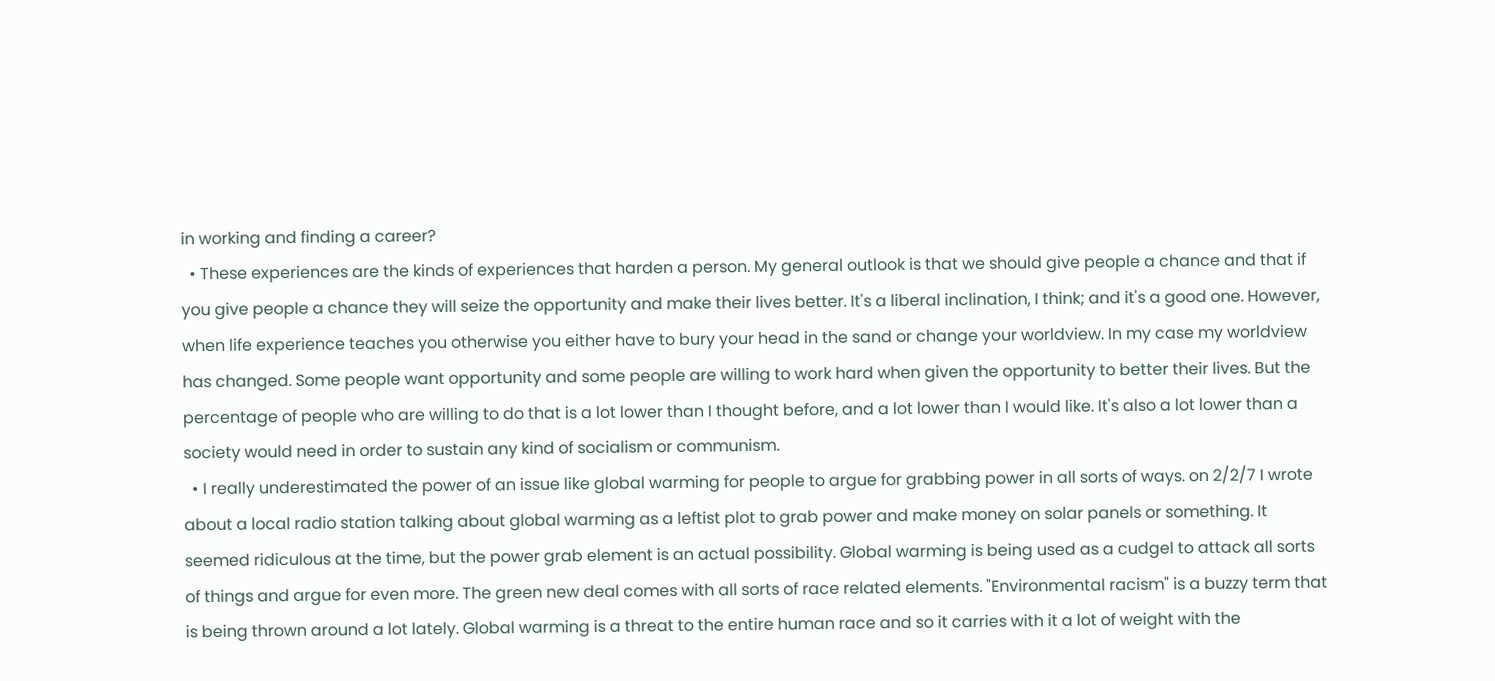in working and finding a career?
  • These experiences are the kinds of experiences that harden a person. My general outlook is that we should give people a chance and that if you give people a chance they will seize the opportunity and make their lives better. It's a liberal inclination, I think; and it's a good one. However, when life experience teaches you otherwise you either have to bury your head in the sand or change your worldview. In my case my worldview has changed. Some people want opportunity and some people are willing to work hard when given the opportunity to better their lives. But the percentage of people who are willing to do that is a lot lower than I thought before, and a lot lower than I would like. It's also a lot lower than a society would need in order to sustain any kind of socialism or communism.
  • I really underestimated the power of an issue like global warming for people to argue for grabbing power in all sorts of ways. on 2/2/7 I wrote about a local radio station talking about global warming as a leftist plot to grab power and make money on solar panels or something. It seemed ridiculous at the time, but the power grab element is an actual possibility. Global warming is being used as a cudgel to attack all sorts of things and argue for even more. The green new deal comes with all sorts of race related elements. "Environmental racism" is a buzzy term that is being thrown around a lot lately. Global warming is a threat to the entire human race and so it carries with it a lot of weight with the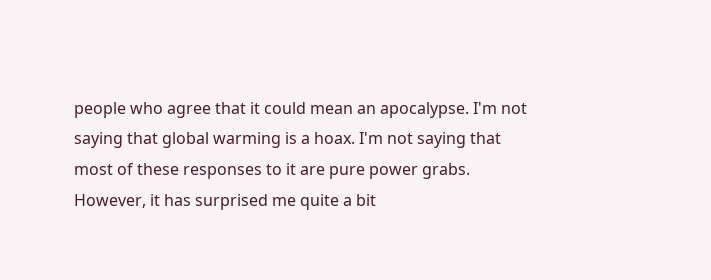people who agree that it could mean an apocalypse. I'm not saying that global warming is a hoax. I'm not saying that most of these responses to it are pure power grabs. However, it has surprised me quite a bit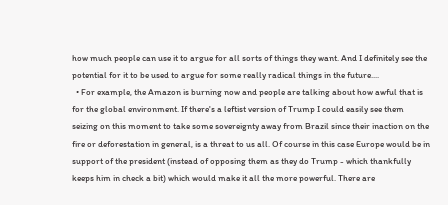how much people can use it to argue for all sorts of things they want. And I definitely see the potential for it to be used to argue for some really radical things in the future....
  • For example, the Amazon is burning now and people are talking about how awful that is for the global environment. If there's a leftist version of Trump I could easily see them seizing on this moment to take some sovereignty away from Brazil since their inaction on the fire or deforestation in general, is a threat to us all. Of course in this case Europe would be in support of the president (instead of opposing them as they do Trump - which thankfully keeps him in check a bit) which would make it all the more powerful. There are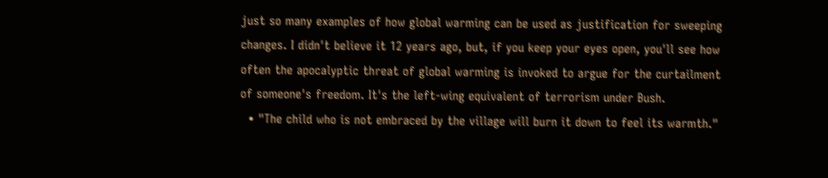just so many examples of how global warming can be used as justification for sweeping changes. I didn't believe it 12 years ago, but, if you keep your eyes open, you'll see how often the apocalyptic threat of global warming is invoked to argue for the curtailment of someone's freedom. It's the left-wing equivalent of terrorism under Bush.
  • "The child who is not embraced by the village will burn it down to feel its warmth."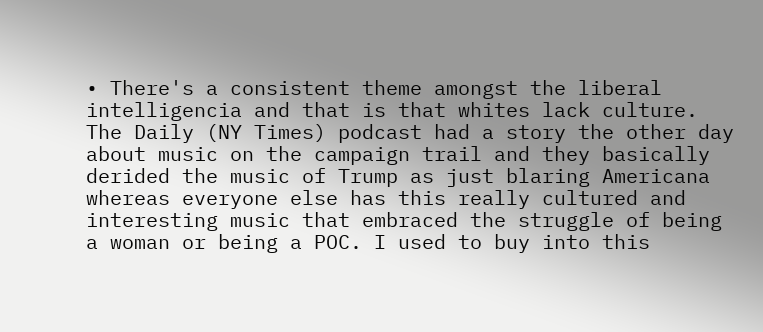• There's a consistent theme amongst the liberal intelligencia and that is that whites lack culture. The Daily (NY Times) podcast had a story the other day about music on the campaign trail and they basically derided the music of Trump as just blaring Americana whereas everyone else has this really cultured and interesting music that embraced the struggle of being a woman or being a POC. I used to buy into this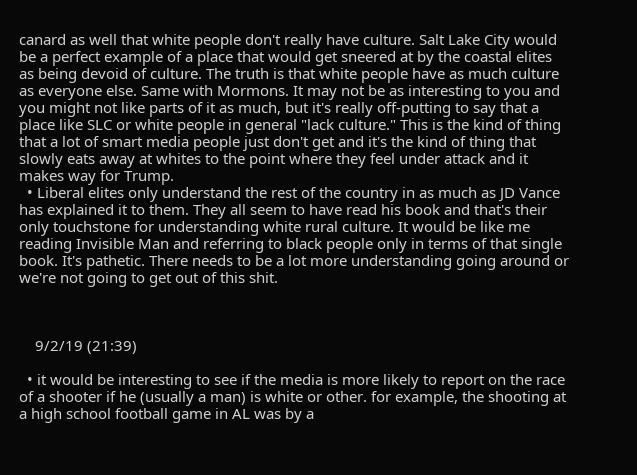canard as well that white people don't really have culture. Salt Lake City would be a perfect example of a place that would get sneered at by the coastal elites as being devoid of culture. The truth is that white people have as much culture as everyone else. Same with Mormons. It may not be as interesting to you and you might not like parts of it as much, but it's really off-putting to say that a place like SLC or white people in general "lack culture." This is the kind of thing that a lot of smart media people just don't get and it's the kind of thing that slowly eats away at whites to the point where they feel under attack and it makes way for Trump.
  • Liberal elites only understand the rest of the country in as much as JD Vance has explained it to them. They all seem to have read his book and that's their only touchstone for understanding white rural culture. It would be like me reading Invisible Man and referring to black people only in terms of that single book. It's pathetic. There needs to be a lot more understanding going around or we're not going to get out of this shit.



    9/2/19 (21:39)

  • it would be interesting to see if the media is more likely to report on the race of a shooter if he (usually a man) is white or other. for example, the shooting at a high school football game in AL was by a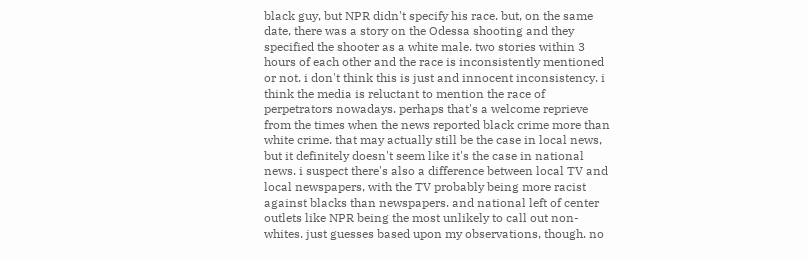black guy, but NPR didn't specify his race. but, on the same date, there was a story on the Odessa shooting and they specified the shooter as a white male. two stories within 3 hours of each other and the race is inconsistently mentioned or not. i don't think this is just and innocent inconsistency. i think the media is reluctant to mention the race of perpetrators nowadays. perhaps that's a welcome reprieve from the times when the news reported black crime more than white crime. that may actually still be the case in local news, but it definitely doesn't seem like it's the case in national news. i suspect there's also a difference between local TV and local newspapers, with the TV probably being more racist against blacks than newspapers. and national left of center outlets like NPR being the most unlikely to call out non-whites. just guesses based upon my observations, though. no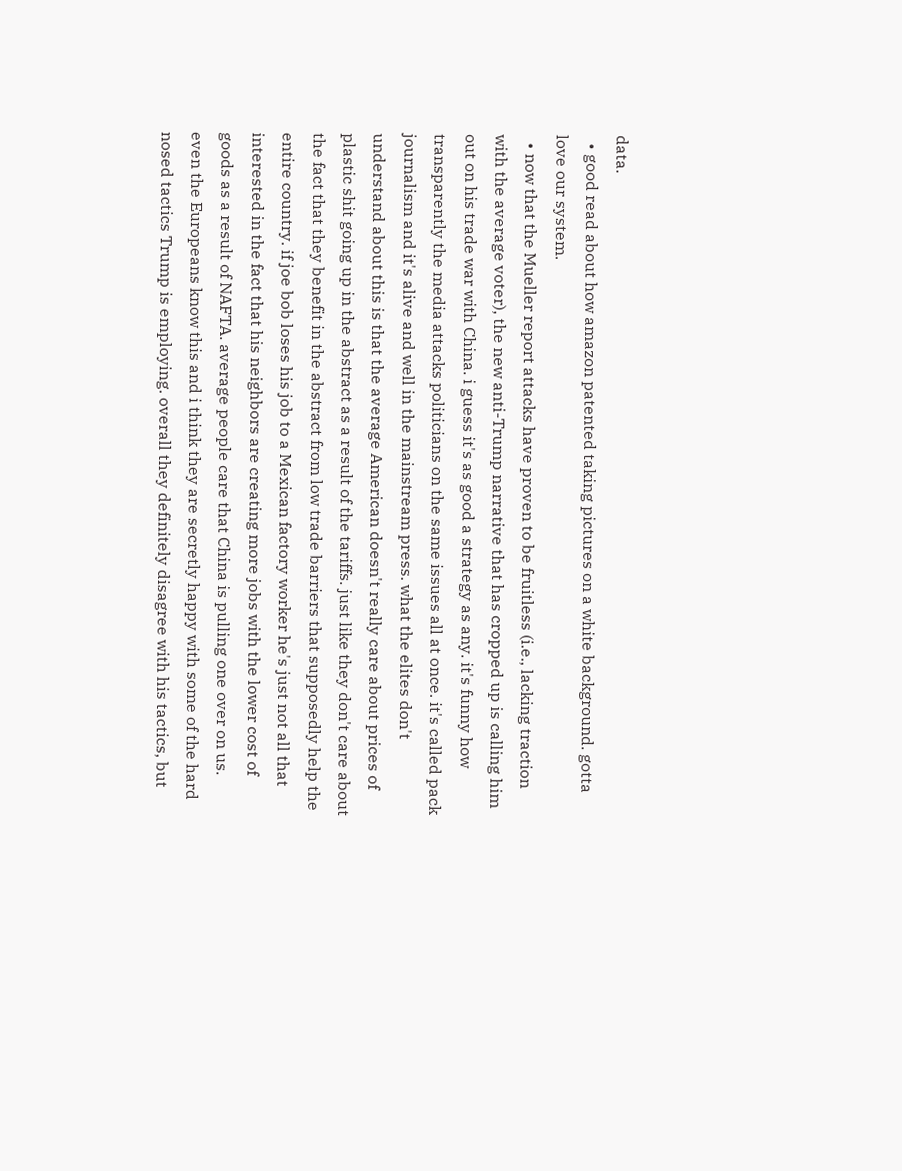data.
  • good read about how amazon patented taking pictures on a white background. gotta love our system.
  • now that the Mueller report attacks have proven to be fruitless (i.e., lacking traction with the average voter), the new anti-Trump narrative that has cropped up is calling him out on his trade war with China. i guess it's as good a strategy as any. it's funny how transparently the media attacks politicians on the same issues all at once. it's called pack journalism and it's alive and well in the mainstream press. what the elites don't understand about this is that the average American doesn't really care about prices of plastic shit going up in the abstract as a result of the tariffs. just like they don't care about the fact that they benefit in the abstract from low trade barriers that supposedly help the entire country. if joe bob loses his job to a Mexican factory worker he's just not all that interested in the fact that his neighbors are creating more jobs with the lower cost of goods as a result of NAFTA. average people care that China is pulling one over on us. even the Europeans know this and i think they are secretly happy with some of the hard nosed tactics Trump is employing. overall they definitely disagree with his tactics, but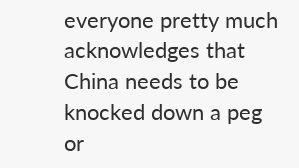everyone pretty much acknowledges that China needs to be knocked down a peg or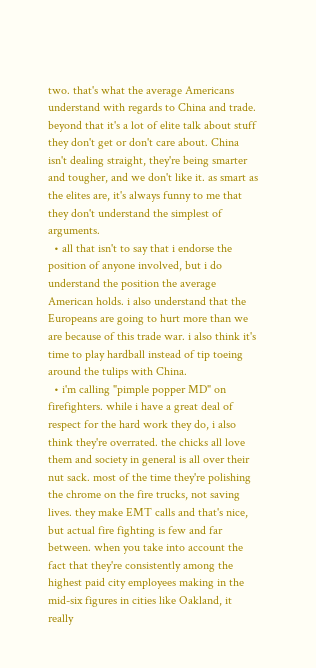two. that's what the average Americans understand with regards to China and trade. beyond that it's a lot of elite talk about stuff they don't get or don't care about. China isn't dealing straight, they're being smarter and tougher, and we don't like it. as smart as the elites are, it's always funny to me that they don't understand the simplest of arguments.
  • all that isn't to say that i endorse the position of anyone involved, but i do understand the position the average American holds. i also understand that the Europeans are going to hurt more than we are because of this trade war. i also think it's time to play hardball instead of tip toeing around the tulips with China.
  • i'm calling "pimple popper MD" on firefighters. while i have a great deal of respect for the hard work they do, i also think they're overrated. the chicks all love them and society in general is all over their nut sack. most of the time they're polishing the chrome on the fire trucks, not saving lives. they make EMT calls and that's nice, but actual fire fighting is few and far between. when you take into account the fact that they're consistently among the highest paid city employees making in the mid-six figures in cities like Oakland, it really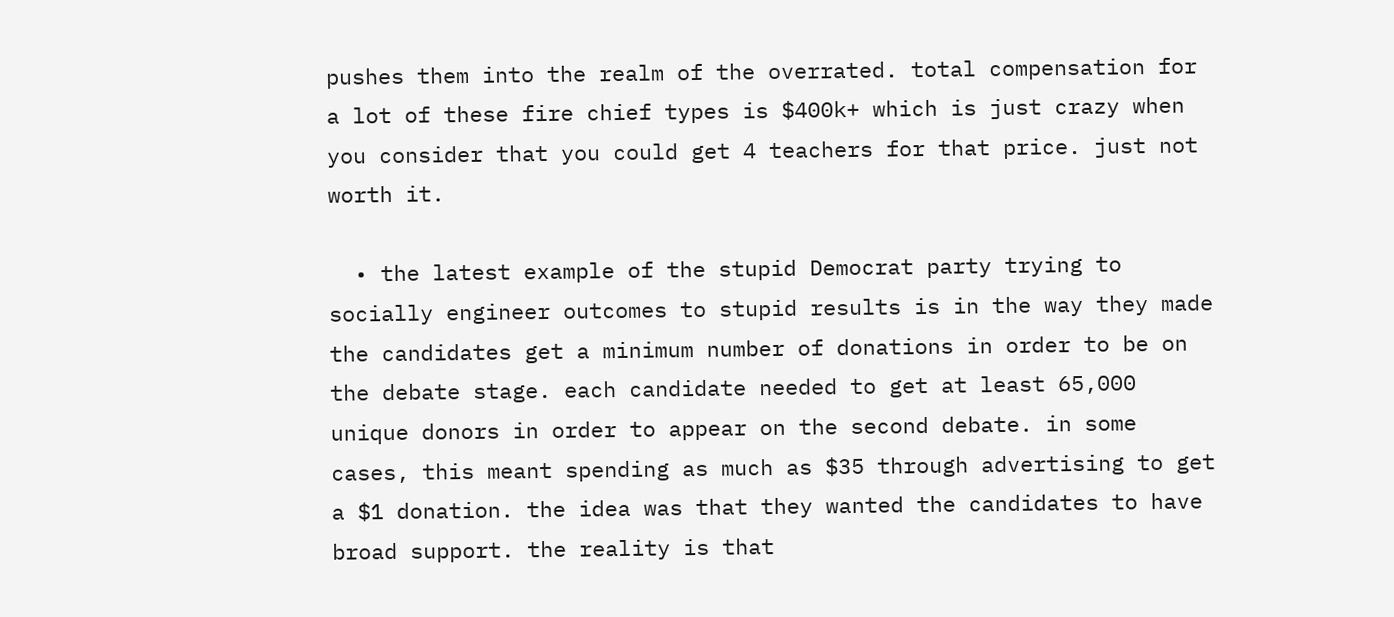pushes them into the realm of the overrated. total compensation for a lot of these fire chief types is $400k+ which is just crazy when you consider that you could get 4 teachers for that price. just not worth it.

  • the latest example of the stupid Democrat party trying to socially engineer outcomes to stupid results is in the way they made the candidates get a minimum number of donations in order to be on the debate stage. each candidate needed to get at least 65,000 unique donors in order to appear on the second debate. in some cases, this meant spending as much as $35 through advertising to get a $1 donation. the idea was that they wanted the candidates to have broad support. the reality is that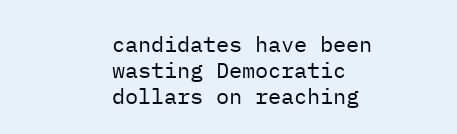candidates have been wasting Democratic dollars on reaching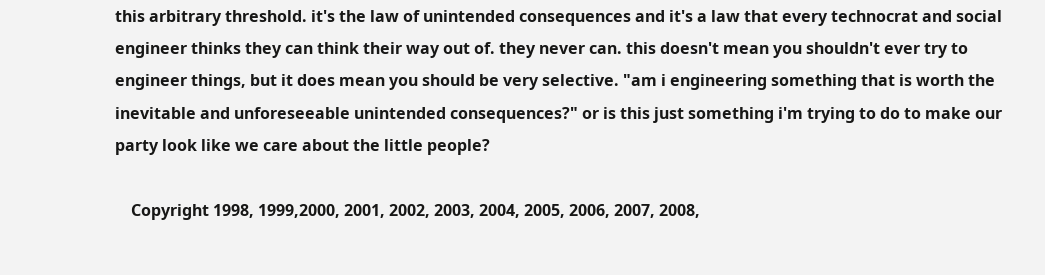this arbitrary threshold. it's the law of unintended consequences and it's a law that every technocrat and social engineer thinks they can think their way out of. they never can. this doesn't mean you shouldn't ever try to engineer things, but it does mean you should be very selective. "am i engineering something that is worth the inevitable and unforeseeable unintended consequences?" or is this just something i'm trying to do to make our party look like we care about the little people?

    Copyright 1998, 1999,2000, 2001, 2002, 2003, 2004, 2005, 2006, 2007, 2008,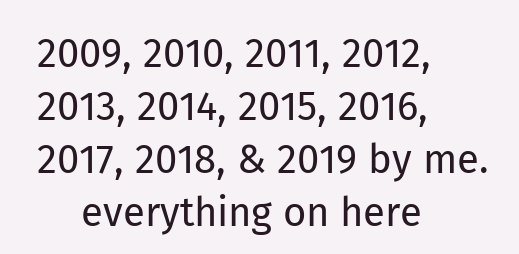2009, 2010, 2011, 2012, 2013, 2014, 2015, 2016, 2017, 2018, & 2019 by me.
    everything on here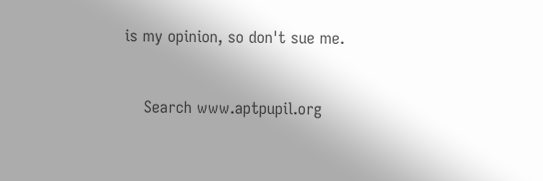is my opinion, so don't sue me.


    Search www.aptpupil.org